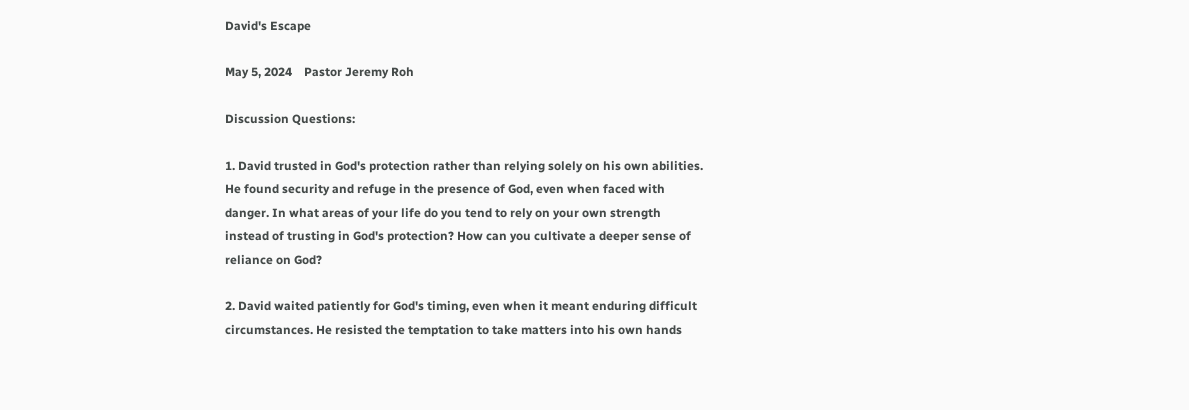David's Escape

May 5, 2024    Pastor Jeremy Roh

Discussion Questions:

1. David trusted in God's protection rather than relying solely on his own abilities. He found security and refuge in the presence of God, even when faced with danger. In what areas of your life do you tend to rely on your own strength instead of trusting in God's protection? How can you cultivate a deeper sense of reliance on God?

2. David waited patiently for God's timing, even when it meant enduring difficult circumstances. He resisted the temptation to take matters into his own hands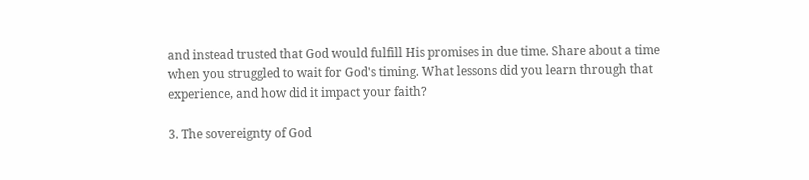and instead trusted that God would fulfill His promises in due time. Share about a time when you struggled to wait for God's timing. What lessons did you learn through that experience, and how did it impact your faith?

3. The sovereignty of God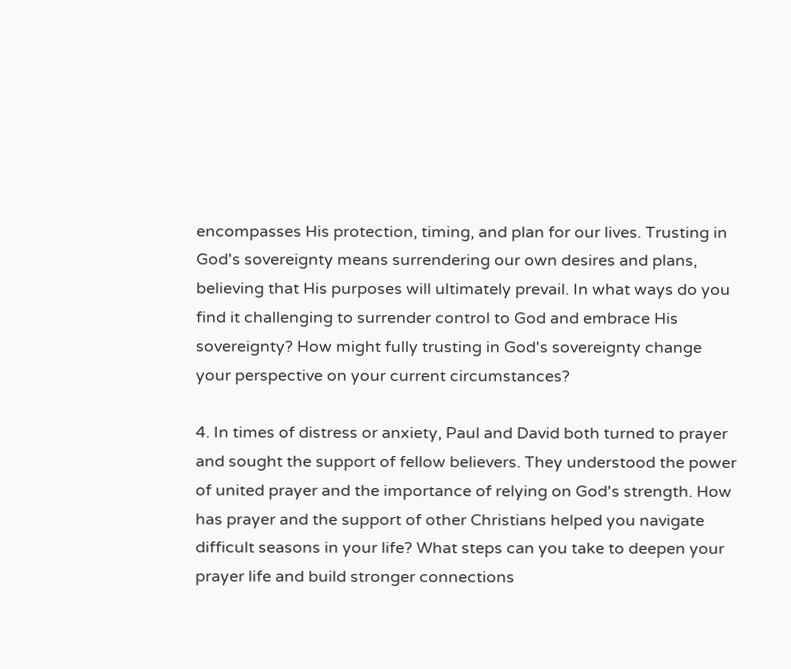encompasses His protection, timing, and plan for our lives. Trusting in God's sovereignty means surrendering our own desires and plans, believing that His purposes will ultimately prevail. In what ways do you find it challenging to surrender control to God and embrace His sovereignty? How might fully trusting in God's sovereignty change your perspective on your current circumstances?

4. In times of distress or anxiety, Paul and David both turned to prayer and sought the support of fellow believers. They understood the power of united prayer and the importance of relying on God's strength. How has prayer and the support of other Christians helped you navigate difficult seasons in your life? What steps can you take to deepen your prayer life and build stronger connections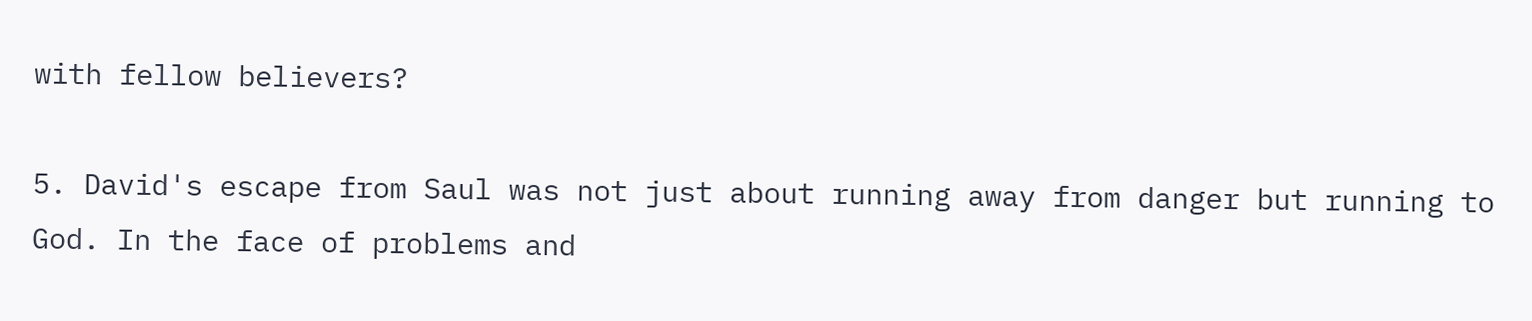with fellow believers?

5. David's escape from Saul was not just about running away from danger but running to God. In the face of problems and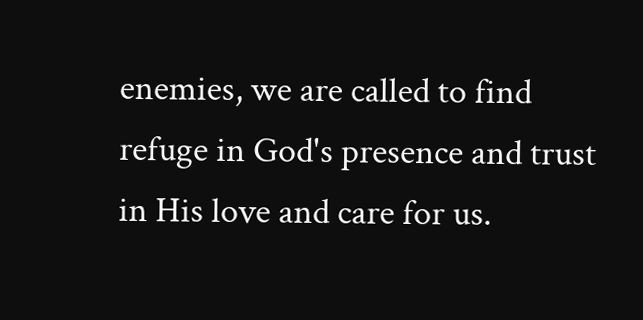enemies, we are called to find refuge in God's presence and trust in His love and care for us.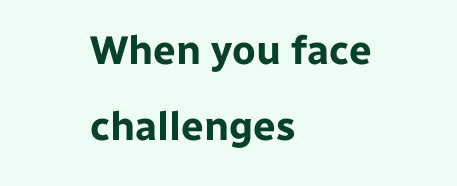When you face challenges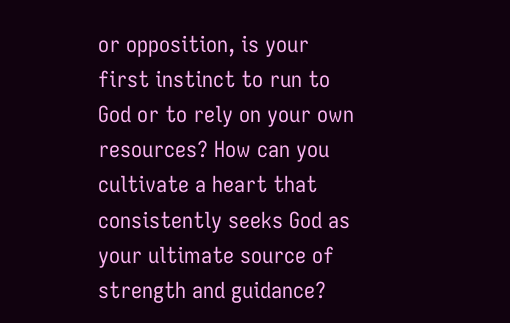or opposition, is your first instinct to run to God or to rely on your own resources? How can you cultivate a heart that consistently seeks God as your ultimate source of strength and guidance?